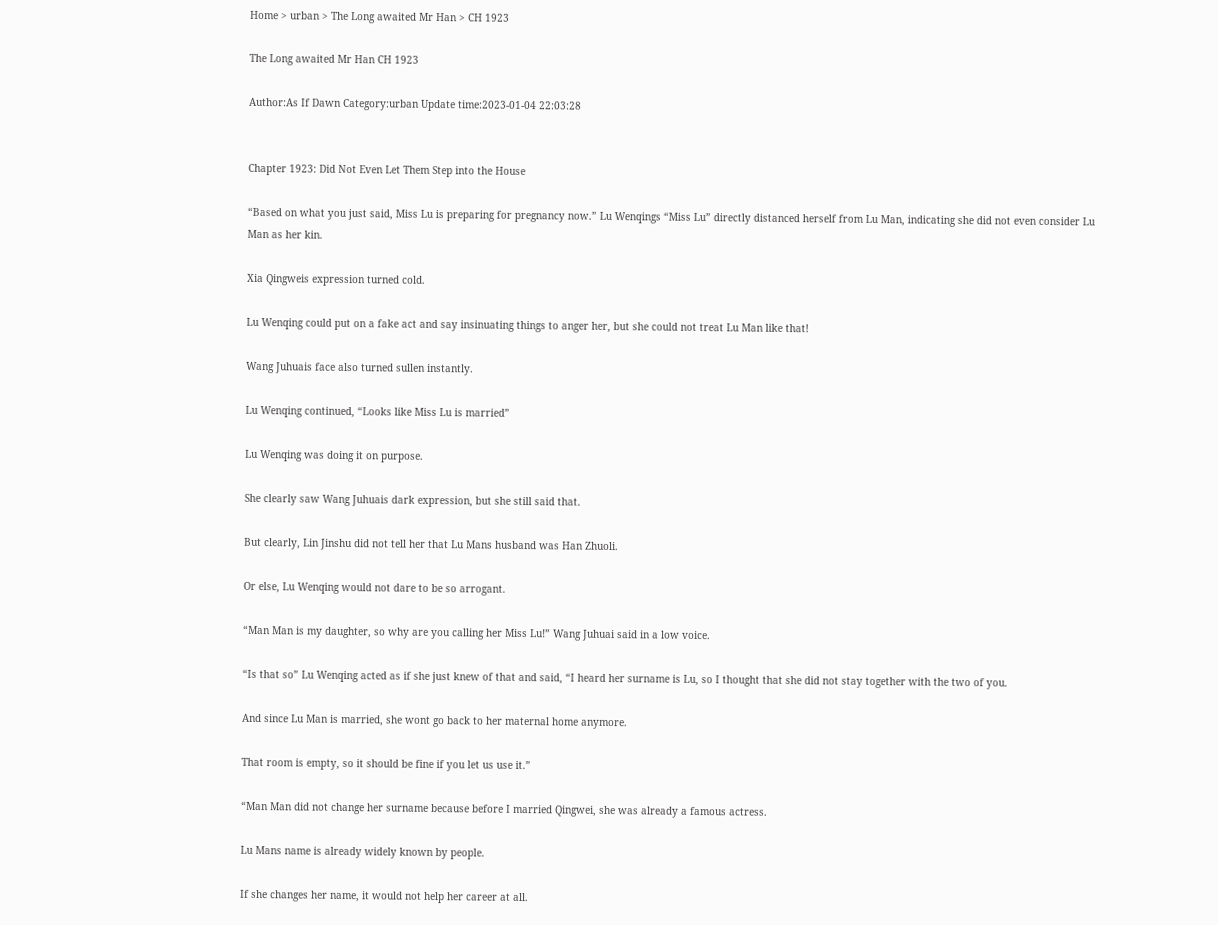Home > urban > The Long awaited Mr Han > CH 1923

The Long awaited Mr Han CH 1923

Author:As If Dawn Category:urban Update time:2023-01-04 22:03:28


Chapter 1923: Did Not Even Let Them Step into the House

“Based on what you just said, Miss Lu is preparing for pregnancy now.” Lu Wenqings “Miss Lu” directly distanced herself from Lu Man, indicating she did not even consider Lu Man as her kin.

Xia Qingweis expression turned cold.

Lu Wenqing could put on a fake act and say insinuating things to anger her, but she could not treat Lu Man like that!

Wang Juhuais face also turned sullen instantly.

Lu Wenqing continued, “Looks like Miss Lu is married”

Lu Wenqing was doing it on purpose.

She clearly saw Wang Juhuais dark expression, but she still said that.

But clearly, Lin Jinshu did not tell her that Lu Mans husband was Han Zhuoli.

Or else, Lu Wenqing would not dare to be so arrogant.

“Man Man is my daughter, so why are you calling her Miss Lu!” Wang Juhuai said in a low voice.

“Is that so” Lu Wenqing acted as if she just knew of that and said, “I heard her surname is Lu, so I thought that she did not stay together with the two of you.

And since Lu Man is married, she wont go back to her maternal home anymore.

That room is empty, so it should be fine if you let us use it.”

“Man Man did not change her surname because before I married Qingwei, she was already a famous actress.

Lu Mans name is already widely known by people.

If she changes her name, it would not help her career at all.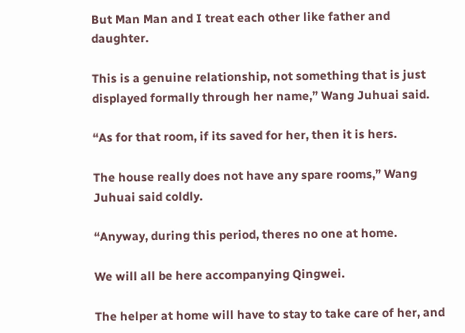But Man Man and I treat each other like father and daughter.

This is a genuine relationship, not something that is just displayed formally through her name,” Wang Juhuai said.

“As for that room, if its saved for her, then it is hers.

The house really does not have any spare rooms,” Wang Juhuai said coldly.

“Anyway, during this period, theres no one at home.

We will all be here accompanying Qingwei.

The helper at home will have to stay to take care of her, and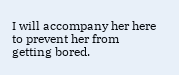I will accompany her here to prevent her from getting bored.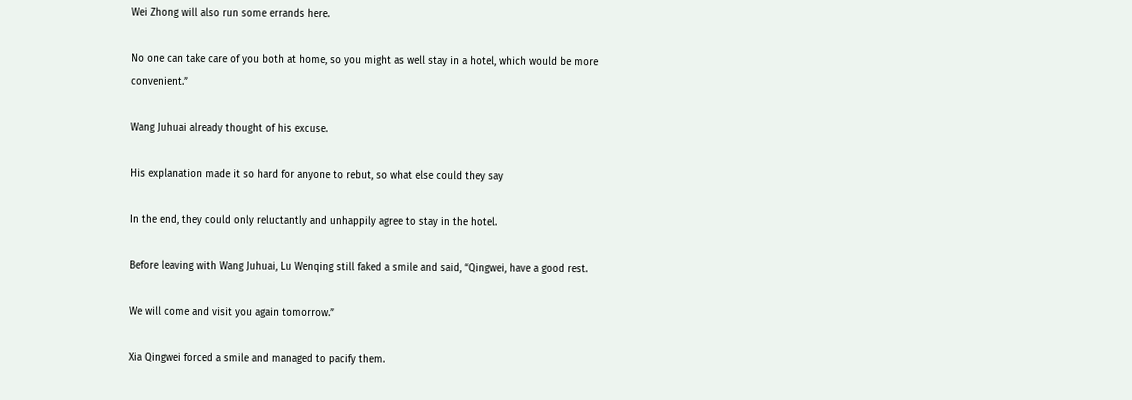Wei Zhong will also run some errands here.

No one can take care of you both at home, so you might as well stay in a hotel, which would be more convenient.”

Wang Juhuai already thought of his excuse.

His explanation made it so hard for anyone to rebut, so what else could they say

In the end, they could only reluctantly and unhappily agree to stay in the hotel.

Before leaving with Wang Juhuai, Lu Wenqing still faked a smile and said, “Qingwei, have a good rest.

We will come and visit you again tomorrow.”

Xia Qingwei forced a smile and managed to pacify them.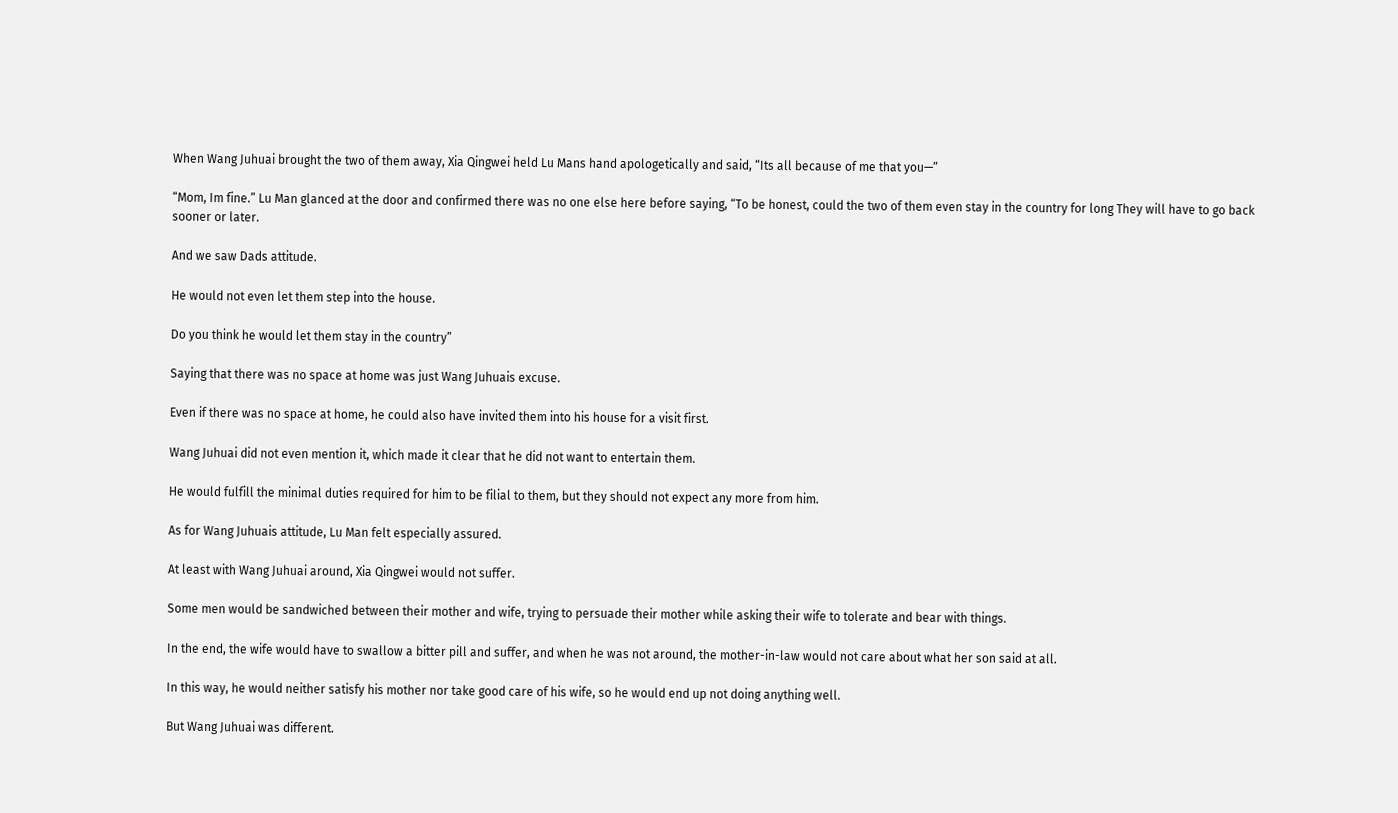When Wang Juhuai brought the two of them away, Xia Qingwei held Lu Mans hand apologetically and said, “Its all because of me that you—”

“Mom, Im fine.” Lu Man glanced at the door and confirmed there was no one else here before saying, “To be honest, could the two of them even stay in the country for long They will have to go back sooner or later.

And we saw Dads attitude.

He would not even let them step into the house.

Do you think he would let them stay in the country”

Saying that there was no space at home was just Wang Juhuais excuse.

Even if there was no space at home, he could also have invited them into his house for a visit first.

Wang Juhuai did not even mention it, which made it clear that he did not want to entertain them.

He would fulfill the minimal duties required for him to be filial to them, but they should not expect any more from him.

As for Wang Juhuais attitude, Lu Man felt especially assured.

At least with Wang Juhuai around, Xia Qingwei would not suffer.

Some men would be sandwiched between their mother and wife, trying to persuade their mother while asking their wife to tolerate and bear with things.

In the end, the wife would have to swallow a bitter pill and suffer, and when he was not around, the mother-in-law would not care about what her son said at all.

In this way, he would neither satisfy his mother nor take good care of his wife, so he would end up not doing anything well.

But Wang Juhuai was different.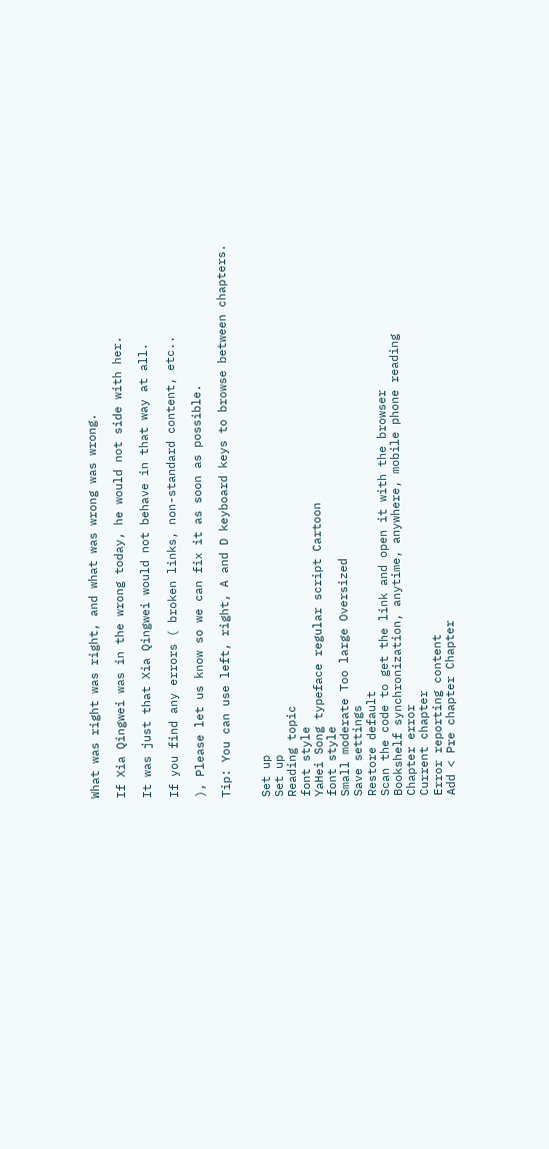What was right was right, and what was wrong was wrong.

If Xia Qingwei was in the wrong today, he would not side with her.

It was just that Xia Qingwei would not behave in that way at all.

If you find any errors ( broken links, non-standard content, etc..

), Please let us know so we can fix it as soon as possible.

Tip: You can use left, right, A and D keyboard keys to browse between chapters.


Set up
Set up
Reading topic
font style
YaHei Song typeface regular script Cartoon
font style
Small moderate Too large Oversized
Save settings
Restore default
Scan the code to get the link and open it with the browser
Bookshelf synchronization, anytime, anywhere, mobile phone reading
Chapter error
Current chapter
Error reporting content
Add < Pre chapter Chapter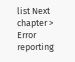list Next chapter > Error reporting